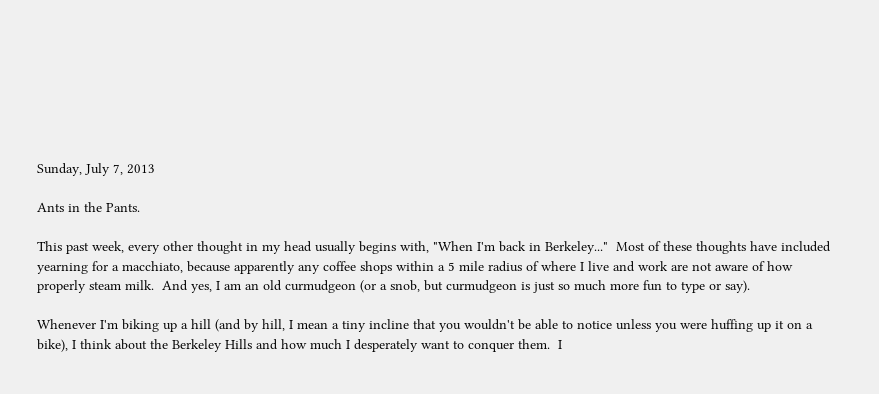Sunday, July 7, 2013

Ants in the Pants.

This past week, every other thought in my head usually begins with, "When I'm back in Berkeley..."  Most of these thoughts have included yearning for a macchiato, because apparently any coffee shops within a 5 mile radius of where I live and work are not aware of how properly steam milk.  And yes, I am an old curmudgeon (or a snob, but curmudgeon is just so much more fun to type or say).

Whenever I'm biking up a hill (and by hill, I mean a tiny incline that you wouldn't be able to notice unless you were huffing up it on a bike), I think about the Berkeley Hills and how much I desperately want to conquer them.  I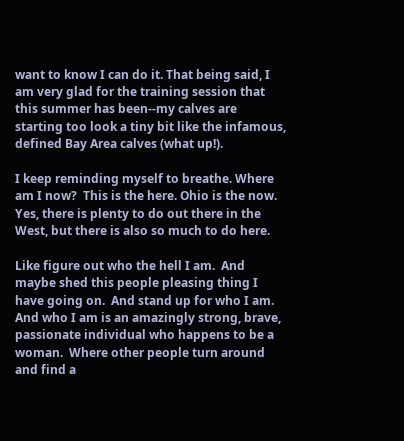want to know I can do it. That being said, I am very glad for the training session that this summer has been--my calves are starting too look a tiny bit like the infamous, defined Bay Area calves (what up!).

I keep reminding myself to breathe. Where am I now?  This is the here. Ohio is the now.  Yes, there is plenty to do out there in the West, but there is also so much to do here.

Like figure out who the hell I am.  And maybe shed this people pleasing thing I have going on.  And stand up for who I am.  And who I am is an amazingly strong, brave, passionate individual who happens to be a woman.  Where other people turn around and find a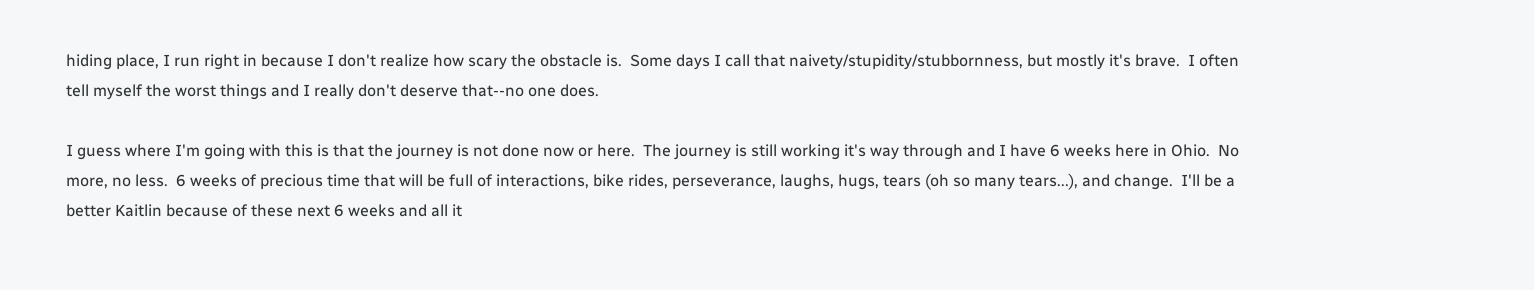hiding place, I run right in because I don't realize how scary the obstacle is.  Some days I call that naivety/stupidity/stubbornness, but mostly it's brave.  I often tell myself the worst things and I really don't deserve that--no one does.

I guess where I'm going with this is that the journey is not done now or here.  The journey is still working it's way through and I have 6 weeks here in Ohio.  No more, no less.  6 weeks of precious time that will be full of interactions, bike rides, perseverance, laughs, hugs, tears (oh so many tears...), and change.  I'll be a better Kaitlin because of these next 6 weeks and all it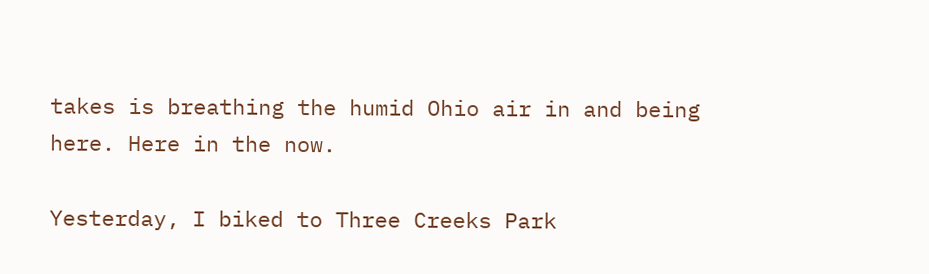takes is breathing the humid Ohio air in and being here. Here in the now.

Yesterday, I biked to Three Creeks Park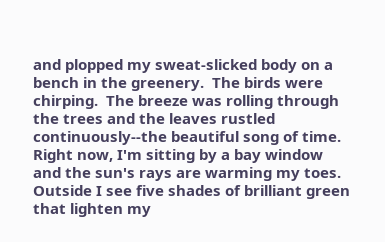and plopped my sweat-slicked body on a bench in the greenery.  The birds were chirping.  The breeze was rolling through the trees and the leaves rustled continuously--the beautiful song of time.  Right now, I'm sitting by a bay window and the sun's rays are warming my toes.  Outside I see five shades of brilliant green that lighten my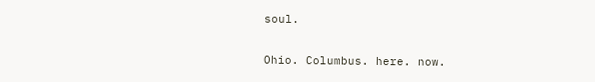soul.

Ohio. Columbus. here. now.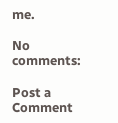me.

No comments:

Post a Comment